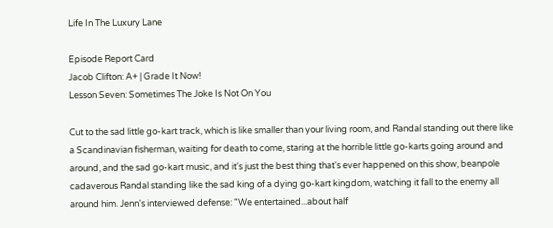Life In The Luxury Lane

Episode Report Card
Jacob Clifton: A+ | Grade It Now!
Lesson Seven: Sometimes The Joke Is Not On You

Cut to the sad little go-kart track, which is like smaller than your living room, and Randal standing out there like a Scandinavian fisherman, waiting for death to come, staring at the horrible little go-karts going around and around, and the sad go-kart music, and it's just the best thing that's ever happened on this show, beanpole cadaverous Randal standing like the sad king of a dying go-kart kingdom, watching it fall to the enemy all around him. Jenn's interviewed defense: "We entertained...about half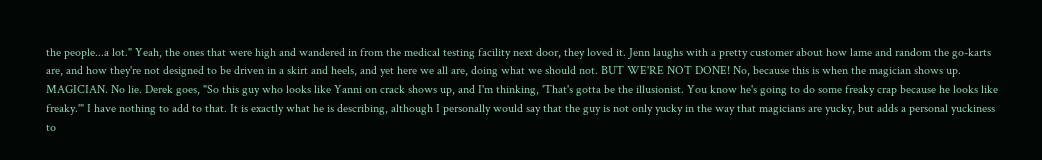the people...a lot." Yeah, the ones that were high and wandered in from the medical testing facility next door, they loved it. Jenn laughs with a pretty customer about how lame and random the go-karts are, and how they're not designed to be driven in a skirt and heels, and yet here we all are, doing what we should not. BUT WE'RE NOT DONE! No, because this is when the magician shows up. MAGICIAN. No lie. Derek goes, "So this guy who looks like Yanni on crack shows up, and I'm thinking, 'That's gotta be the illusionist. You know he's going to do some freaky crap because he looks like freaky.'" I have nothing to add to that. It is exactly what he is describing, although I personally would say that the guy is not only yucky in the way that magicians are yucky, but adds a personal yuckiness to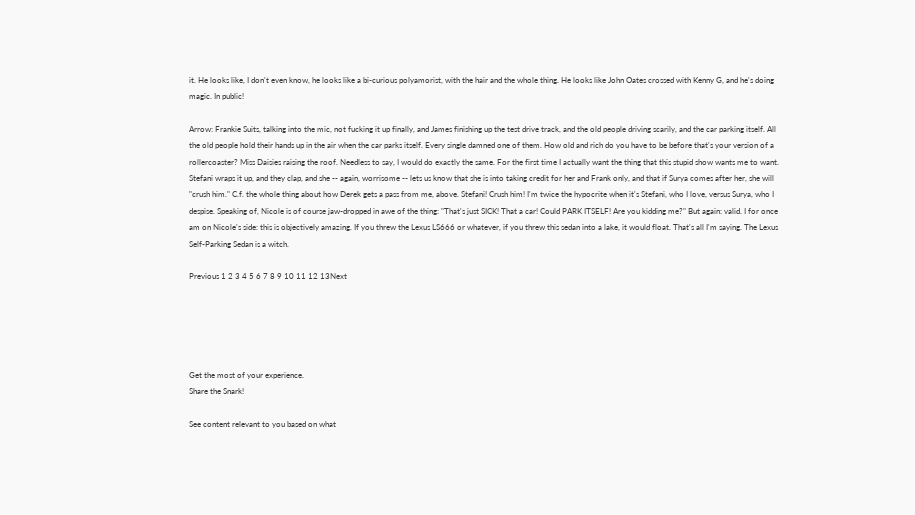it. He looks like, I don't even know, he looks like a bi-curious polyamorist, with the hair and the whole thing. He looks like John Oates crossed with Kenny G, and he's doing magic. In public!

Arrow: Frankie Suits, talking into the mic, not fucking it up finally, and James finishing up the test drive track, and the old people driving scarily, and the car parking itself. All the old people hold their hands up in the air when the car parks itself. Every single damned one of them. How old and rich do you have to be before that's your version of a rollercoaster? Miss Daisies raising the roof. Needless to say, I would do exactly the same. For the first time I actually want the thing that this stupid show wants me to want. Stefani wraps it up, and they clap, and she -- again, worrisome -- lets us know that she is into taking credit for her and Frank only, and that if Surya comes after her, she will "crush him." C.f. the whole thing about how Derek gets a pass from me, above. Stefani! Crush him! I'm twice the hypocrite when it's Stefani, who I love, versus Surya, who I despise. Speaking of, Nicole is of course jaw-dropped in awe of the thing: "That's just SICK! That a car! Could PARK ITSELF! Are you kidding me?" But again: valid. I for once am on Nicole's side: this is objectively amazing. If you threw the Lexus LS666 or whatever, if you threw this sedan into a lake, it would float. That's all I'm saying. The Lexus Self-Parking Sedan is a witch.

Previous 1 2 3 4 5 6 7 8 9 10 11 12 13Next





Get the most of your experience.
Share the Snark!

See content relevant to you based on what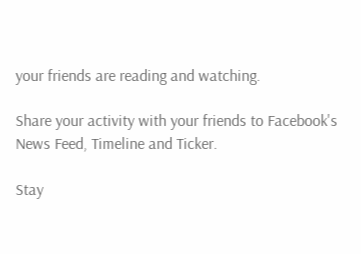your friends are reading and watching.

Share your activity with your friends to Facebook's News Feed, Timeline and Ticker.

Stay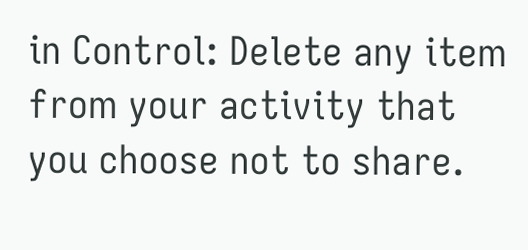in Control: Delete any item from your activity that you choose not to share.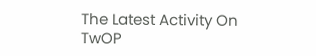The Latest Activity On TwOP